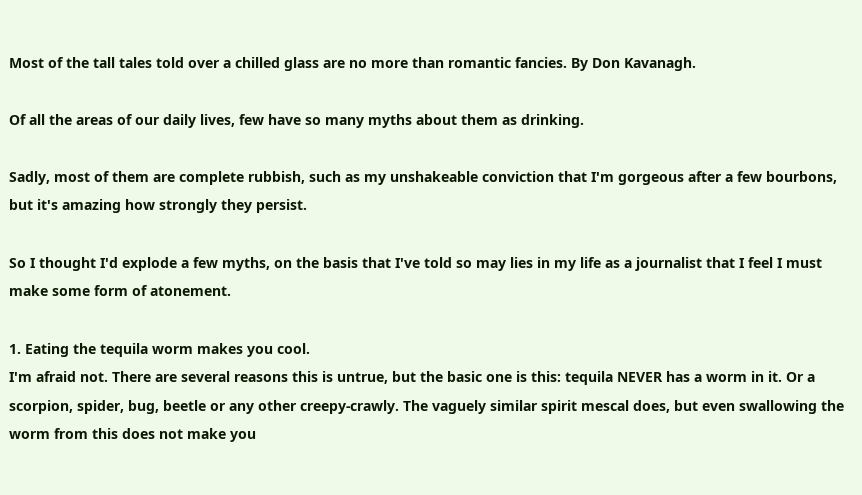Most of the tall tales told over a chilled glass are no more than romantic fancies. By Don Kavanagh.

Of all the areas of our daily lives, few have so many myths about them as drinking.

Sadly, most of them are complete rubbish, such as my unshakeable conviction that I'm gorgeous after a few bourbons, but it's amazing how strongly they persist.

So I thought I'd explode a few myths, on the basis that I've told so may lies in my life as a journalist that I feel I must make some form of atonement.

1. Eating the tequila worm makes you cool.
I'm afraid not. There are several reasons this is untrue, but the basic one is this: tequila NEVER has a worm in it. Or a scorpion, spider, bug, beetle or any other creepy-crawly. The vaguely similar spirit mescal does, but even swallowing the worm from this does not make you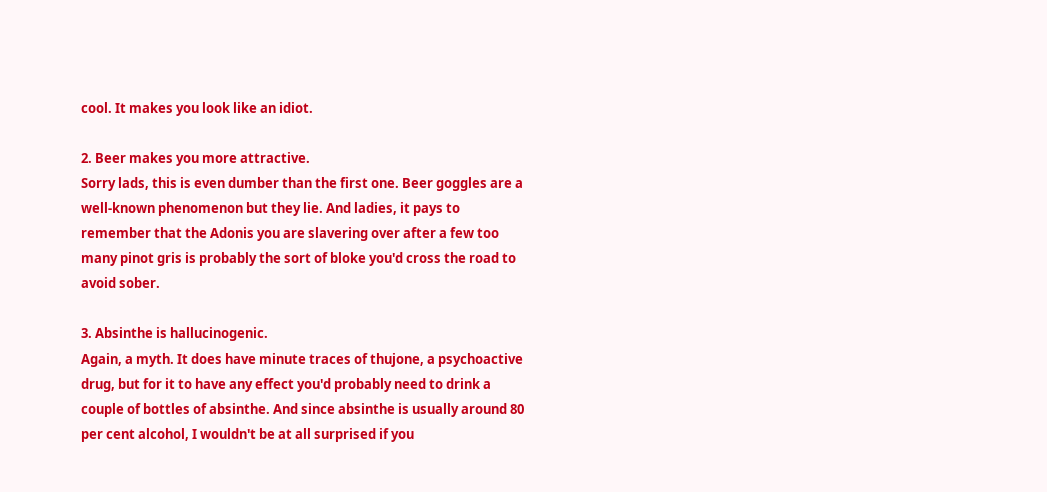cool. It makes you look like an idiot.

2. Beer makes you more attractive.
Sorry lads, this is even dumber than the first one. Beer goggles are a well-known phenomenon but they lie. And ladies, it pays to remember that the Adonis you are slavering over after a few too many pinot gris is probably the sort of bloke you'd cross the road to avoid sober.

3. Absinthe is hallucinogenic.
Again, a myth. It does have minute traces of thujone, a psychoactive drug, but for it to have any effect you'd probably need to drink a couple of bottles of absinthe. And since absinthe is usually around 80 per cent alcohol, I wouldn't be at all surprised if you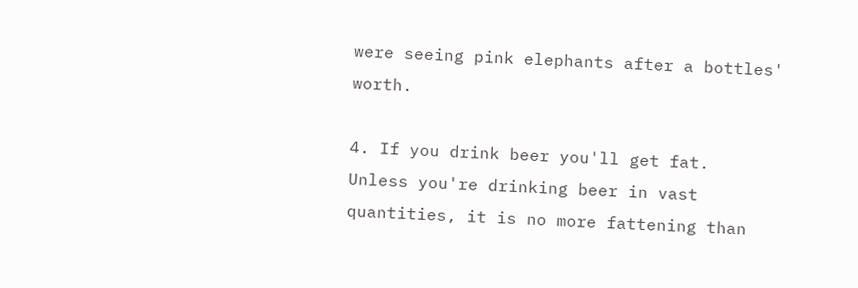were seeing pink elephants after a bottles' worth.

4. If you drink beer you'll get fat.
Unless you're drinking beer in vast quantities, it is no more fattening than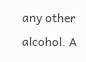any other alcohol. A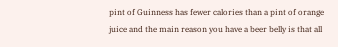pint of Guinness has fewer calories than a pint of orange juice and the main reason you have a beer belly is that all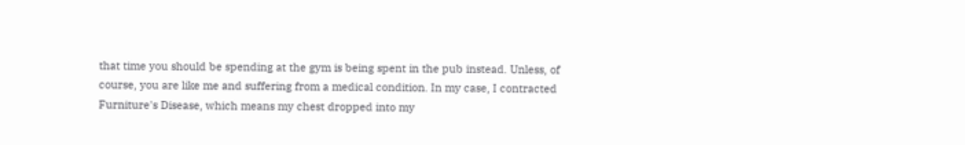that time you should be spending at the gym is being spent in the pub instead. Unless, of course, you are like me and suffering from a medical condition. In my case, I contracted Furniture's Disease, which means my chest dropped into my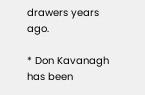drawers years ago.

* Don Kavanagh has been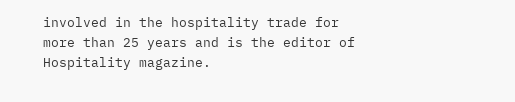involved in the hospitality trade for more than 25 years and is the editor of Hospitality magazine.